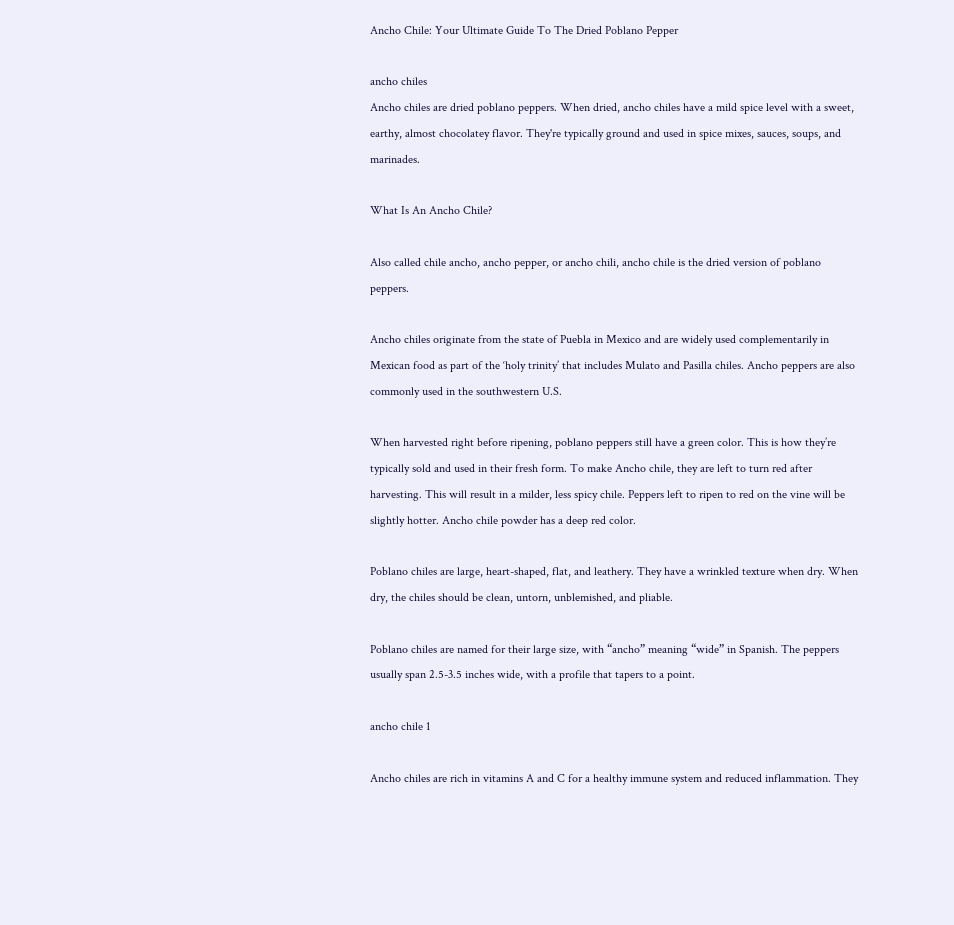Ancho Chile: Your Ultimate Guide To The Dried Poblano Pepper

ancho chiles
Ancho chiles are dried poblano peppers. When dried, ancho chiles have a mild spice level with a sweet, earthy, almost chocolatey flavor. They're typically ground and used in spice mixes, sauces, soups, and marinades.

What Is An Ancho Chile?

Also called chile ancho, ancho pepper, or ancho chili, ancho chile is the dried version of poblano peppers.

Ancho chiles originate from the state of Puebla in Mexico and are widely used complementarily in Mexican food as part of the ‘holy trinity’ that includes Mulato and Pasilla chiles. Ancho peppers are also commonly used in the southwestern U.S.

When harvested right before ripening, poblano peppers still have a green color. This is how they’re typically sold and used in their fresh form. To make Ancho chile, they are left to turn red after harvesting. This will result in a milder, less spicy chile. Peppers left to ripen to red on the vine will be slightly hotter. Ancho chile powder has a deep red color.

Poblano chiles are large, heart-shaped, flat, and leathery. They have a wrinkled texture when dry. When dry, the chiles should be clean, untorn, unblemished, and pliable.

Poblano chiles are named for their large size, with “ancho” meaning “wide” in Spanish. The peppers usually span 2.5-3.5 inches wide, with a profile that tapers to a point.

ancho chile 1

Ancho chiles are rich in vitamins A and C for a healthy immune system and reduced inflammation. They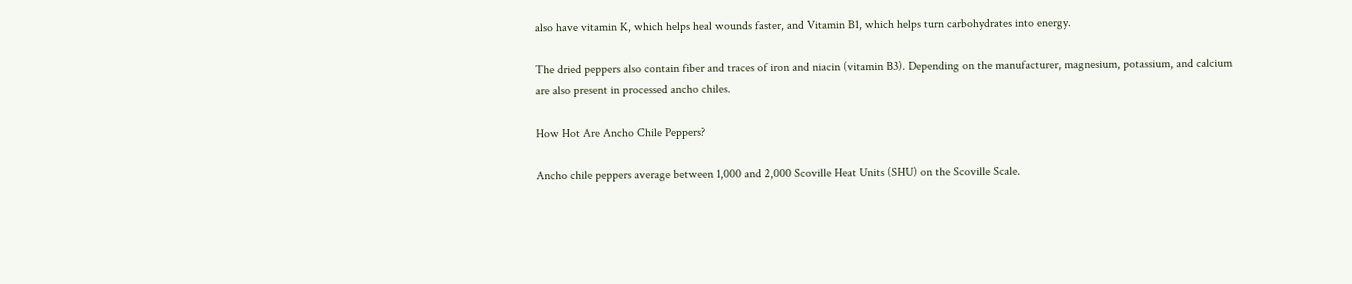also have vitamin K, which helps heal wounds faster, and Vitamin B1, which helps turn carbohydrates into energy.

The dried peppers also contain fiber and traces of iron and niacin (vitamin B3). Depending on the manufacturer, magnesium, potassium, and calcium are also present in processed ancho chiles.

How Hot Are Ancho Chile Peppers?

Ancho chile peppers average between 1,000 and 2,000 Scoville Heat Units (SHU) on the Scoville Scale.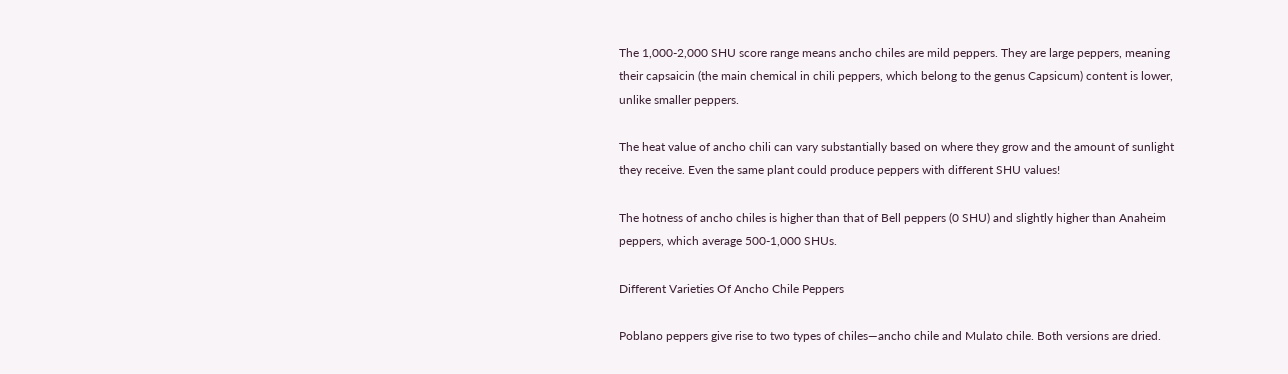The 1,000-2,000 SHU score range means ancho chiles are mild peppers. They are large peppers, meaning their capsaicin (the main chemical in chili peppers, which belong to the genus Capsicum) content is lower, unlike smaller peppers.

The heat value of ancho chili can vary substantially based on where they grow and the amount of sunlight they receive. Even the same plant could produce peppers with different SHU values!

The hotness of ancho chiles is higher than that of Bell peppers (0 SHU) and slightly higher than Anaheim peppers, which average 500-1,000 SHUs.

Different Varieties Of Ancho Chile Peppers

Poblano peppers give rise to two types of chiles—ancho chile and Mulato chile. Both versions are dried.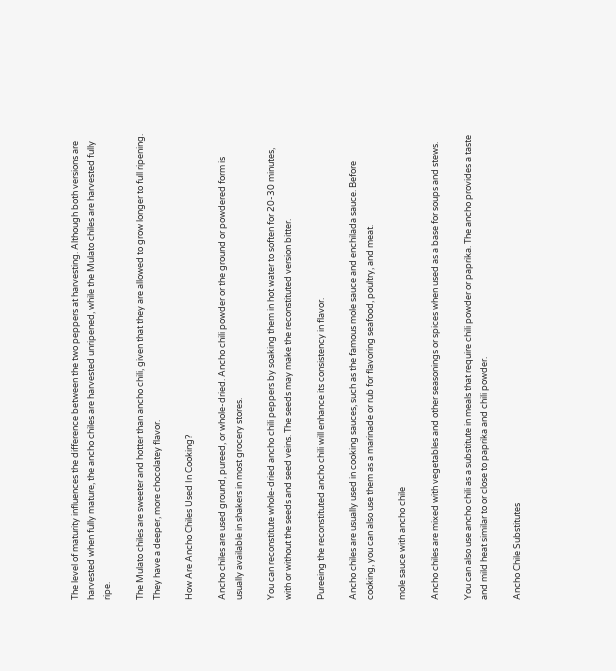The level of maturity influences the difference between the two peppers at harvesting. Although both versions are harvested when fully mature, the ancho chiles are harvested unripened, while the Mulato chiles are harvested fully ripe.

The Mulato chiles are sweeter and hotter than ancho chili, given that they are allowed to grow longer to full ripening. They have a deeper, more chocolatey flavor.

How Are Ancho Chiles Used In Cooking?

Ancho chiles are used ground, pureed, or whole-dried. Ancho chili powder or the ground or powdered form is usually available in shakers in most grocery stores.

You can reconstitute whole-dried ancho chili peppers by soaking them in hot water to soften for 20-30 minutes, with or without the seeds and seed veins. The seeds may make the reconstituted version bitter.

Pureeing the reconstituted ancho chili will enhance its consistency in flavor.

Ancho chiles are usually used in cooking sauces, such as the famous mole sauce and enchilada sauce. Before cooking, you can also use them as a marinade or rub for flavoring seafood, poultry, and meat.

mole sauce with ancho chile

Ancho chiles are mixed with vegetables and other seasonings or spices when used as a base for soups and stews.

You can also use ancho chili as a substitute in meals that require chili powder or paprika. The ancho provides a taste and mild heat similar to or close to paprika and chili powder.

Ancho Chile Substitutes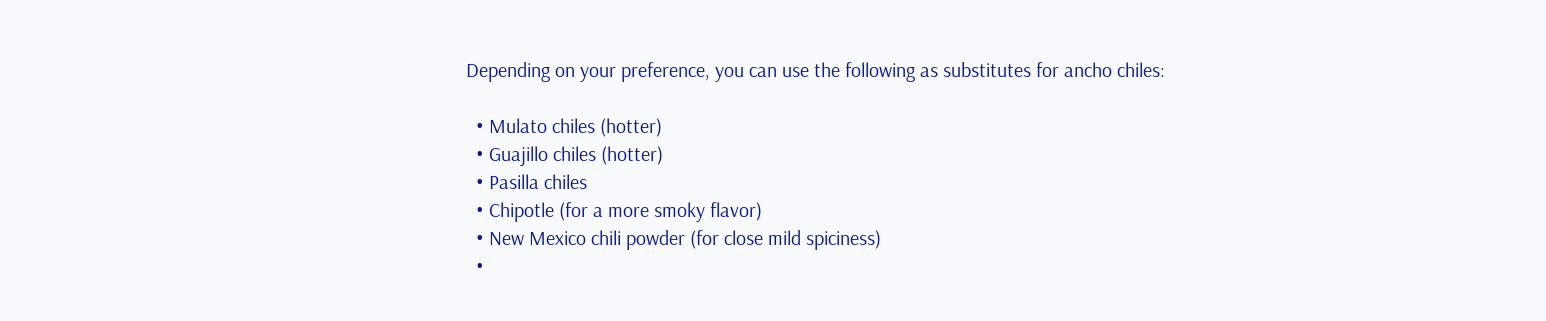Depending on your preference, you can use the following as substitutes for ancho chiles:

  • Mulato chiles (hotter)
  • Guajillo chiles (hotter)
  • Pasilla chiles
  • Chipotle (for a more smoky flavor)
  • New Mexico chili powder (for close mild spiciness)
  •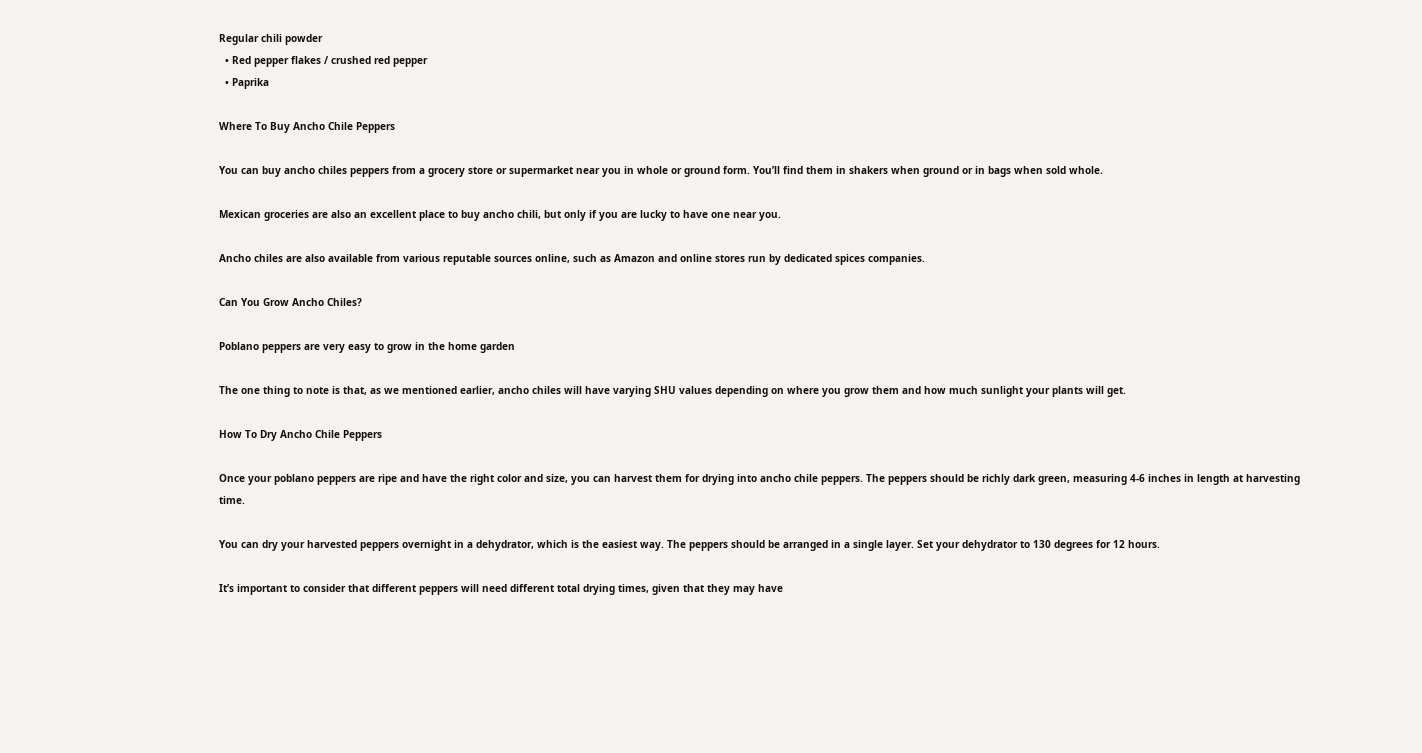Regular chili powder
  • Red pepper flakes / crushed red pepper
  • Paprika

Where To Buy Ancho Chile Peppers

You can buy ancho chiles peppers from a grocery store or supermarket near you in whole or ground form. You’ll find them in shakers when ground or in bags when sold whole.

Mexican groceries are also an excellent place to buy ancho chili, but only if you are lucky to have one near you.

Ancho chiles are also available from various reputable sources online, such as Amazon and online stores run by dedicated spices companies.

Can You Grow Ancho Chiles?

Poblano peppers are very easy to grow in the home garden

The one thing to note is that, as we mentioned earlier, ancho chiles will have varying SHU values depending on where you grow them and how much sunlight your plants will get.

How To Dry Ancho Chile Peppers

Once your poblano peppers are ripe and have the right color and size, you can harvest them for drying into ancho chile peppers. The peppers should be richly dark green, measuring 4-6 inches in length at harvesting time.

You can dry your harvested peppers overnight in a dehydrator, which is the easiest way. The peppers should be arranged in a single layer. Set your dehydrator to 130 degrees for 12 hours.

It’s important to consider that different peppers will need different total drying times, given that they may have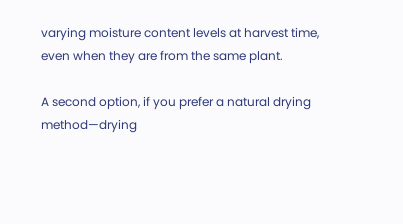varying moisture content levels at harvest time, even when they are from the same plant.

A second option, if you prefer a natural drying method—drying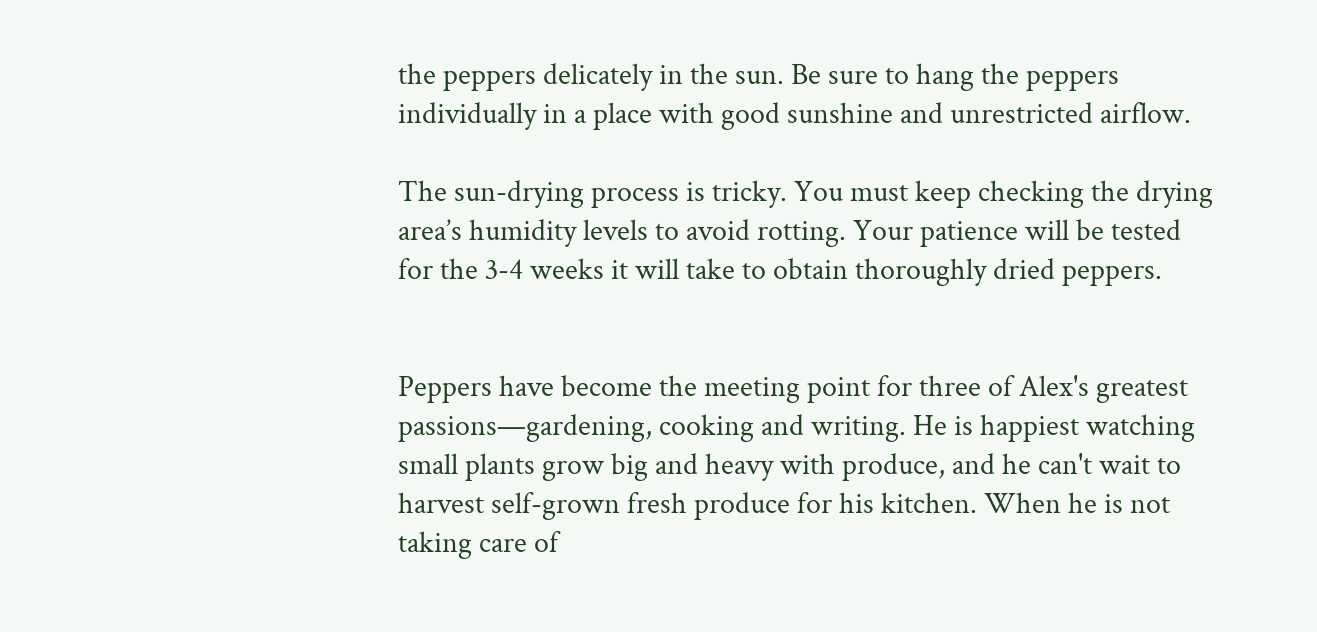the peppers delicately in the sun. Be sure to hang the peppers individually in a place with good sunshine and unrestricted airflow.

The sun-drying process is tricky. You must keep checking the drying area’s humidity levels to avoid rotting. Your patience will be tested for the 3-4 weeks it will take to obtain thoroughly dried peppers.


Peppers have become the meeting point for three of Alex's greatest passions—gardening, cooking and writing. He is happiest watching small plants grow big and heavy with produce, and he can't wait to harvest self-grown fresh produce for his kitchen. When he is not taking care of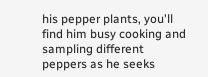his pepper plants, you'll find him busy cooking and sampling different peppers as he seeks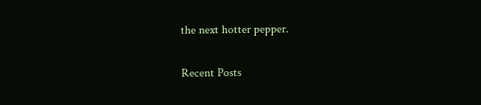the next hotter pepper.

Recent Posts